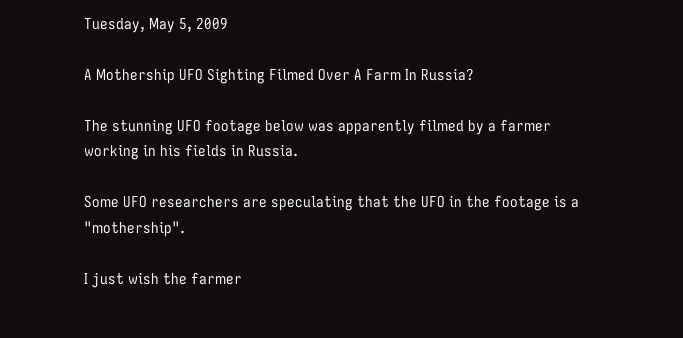Tuesday, May 5, 2009

A Mothership UFO Sighting Filmed Over A Farm In Russia?

The stunning UFO footage below was apparently filmed by a farmer working in his fields in Russia.

Some UFO researchers are speculating that the UFO in the footage is a "mothership".

I just wish the farmer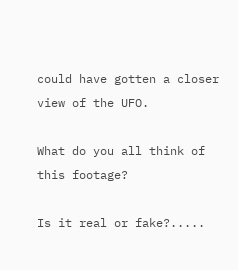could have gotten a closer view of the UFO.

What do you all think of this footage?

Is it real or fake?.....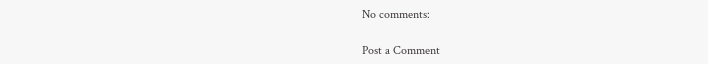No comments:

Post a Comment